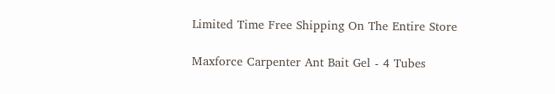Limited Time Free Shipping On The Entire Store

Maxforce Carpenter Ant Bait Gel - 4 Tubes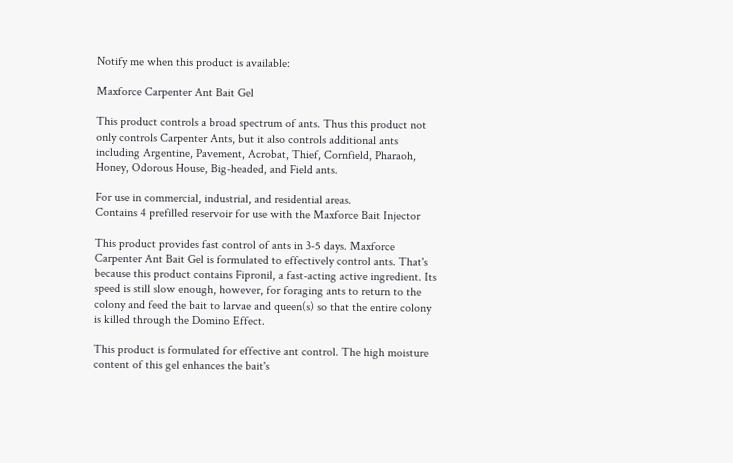Notify me when this product is available:

Maxforce Carpenter Ant Bait Gel

This product controls a broad spectrum of ants. Thus this product not only controls Carpenter Ants, but it also controls additional ants including Argentine, Pavement, Acrobat, Thief, Cornfield, Pharaoh, Honey, Odorous House, Big-headed, and Field ants.

For use in commercial, industrial, and residential areas.
Contains 4 prefilled reservoir for use with the Maxforce Bait Injector

This product provides fast control of ants in 3-5 days. Maxforce Carpenter Ant Bait Gel is formulated to effectively control ants. That's because this product contains Fipronil, a fast-acting active ingredient. Its speed is still slow enough, however, for foraging ants to return to the colony and feed the bait to larvae and queen(s) so that the entire colony is killed through the Domino Effect.

This product is formulated for effective ant control. The high moisture content of this gel enhances the bait's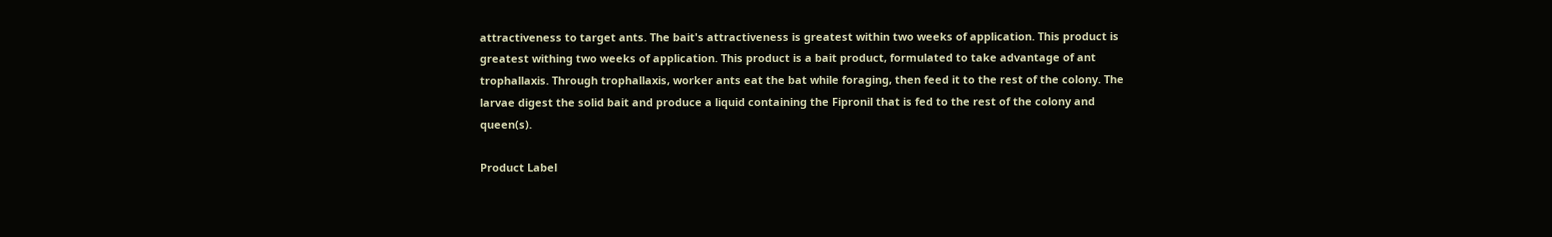attractiveness to target ants. The bait's attractiveness is greatest within two weeks of application. This product is greatest withing two weeks of application. This product is a bait product, formulated to take advantage of ant trophallaxis. Through trophallaxis, worker ants eat the bat while foraging, then feed it to the rest of the colony. The larvae digest the solid bait and produce a liquid containing the Fipronil that is fed to the rest of the colony and queen(s).

Product Label